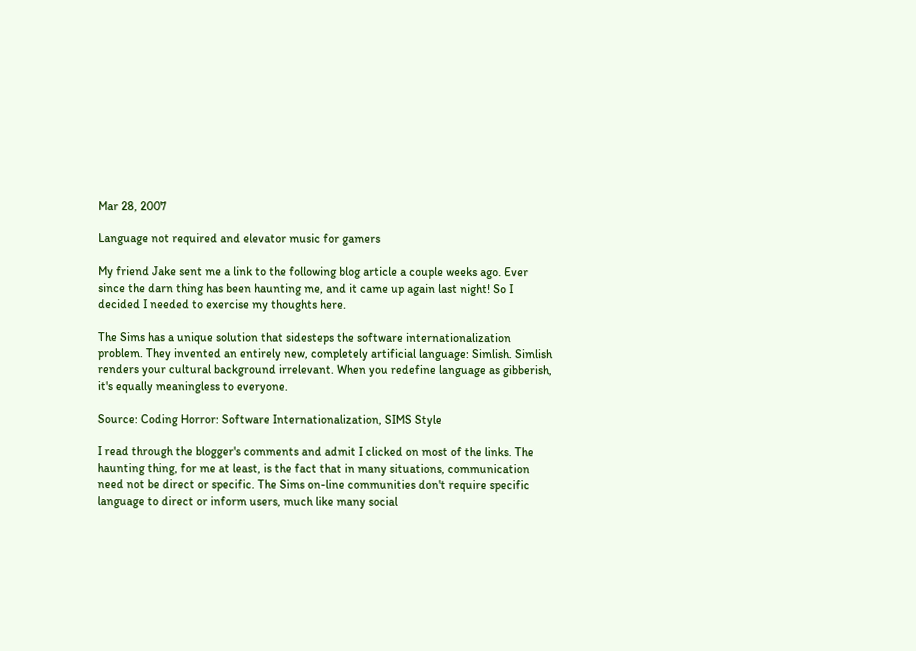Mar 28, 2007

Language not required and elevator music for gamers

My friend Jake sent me a link to the following blog article a couple weeks ago. Ever since the darn thing has been haunting me, and it came up again last night! So I decided I needed to exercise my thoughts here.

The Sims has a unique solution that sidesteps the software internationalization problem. They invented an entirely new, completely artificial language: Simlish. Simlish renders your cultural background irrelevant. When you redefine language as gibberish, it's equally meaningless to everyone.

Source: Coding Horror: Software Internationalization, SIMS Style

I read through the blogger's comments and admit I clicked on most of the links. The haunting thing, for me at least, is the fact that in many situations, communication need not be direct or specific. The Sims on-line communities don't require specific language to direct or inform users, much like many social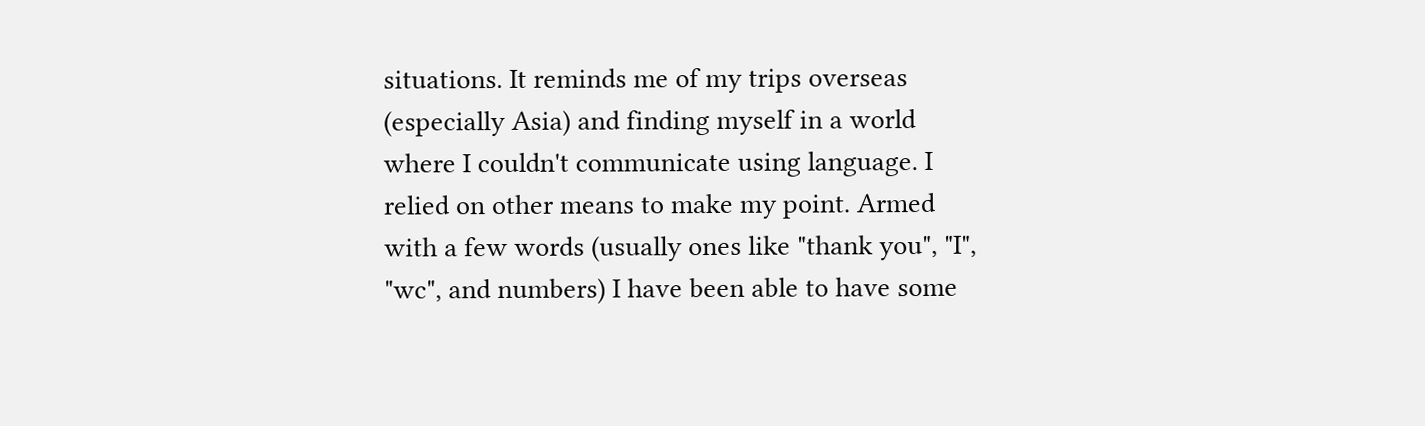situations. It reminds me of my trips overseas (especially Asia) and finding myself in a world where I couldn't communicate using language. I relied on other means to make my point. Armed with a few words (usually ones like "thank you", "I", "wc", and numbers) I have been able to have some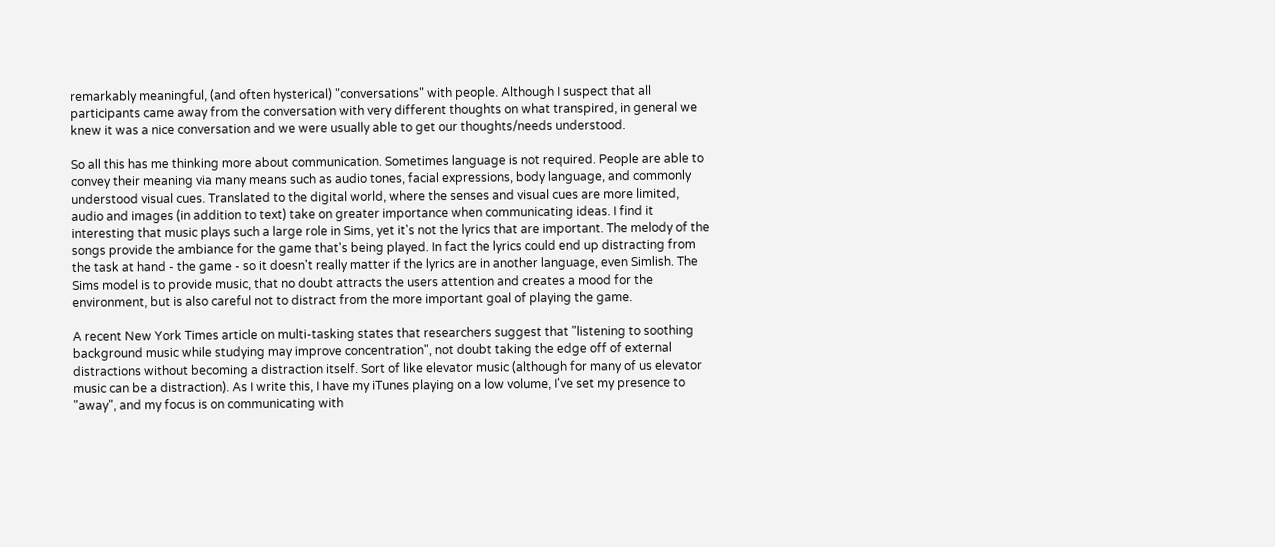remarkably meaningful, (and often hysterical) "conversations" with people. Although I suspect that all participants came away from the conversation with very different thoughts on what transpired, in general we knew it was a nice conversation and we were usually able to get our thoughts/needs understood.

So all this has me thinking more about communication. Sometimes language is not required. People are able to convey their meaning via many means such as audio tones, facial expressions, body language, and commonly understood visual cues. Translated to the digital world, where the senses and visual cues are more limited, audio and images (in addition to text) take on greater importance when communicating ideas. I find it interesting that music plays such a large role in Sims, yet it's not the lyrics that are important. The melody of the songs provide the ambiance for the game that's being played. In fact the lyrics could end up distracting from the task at hand - the game - so it doesn't really matter if the lyrics are in another language, even Simlish. The Sims model is to provide music, that no doubt attracts the users attention and creates a mood for the environment, but is also careful not to distract from the more important goal of playing the game.

A recent New York Times article on multi-tasking states that researchers suggest that "listening to soothing background music while studying may improve concentration", not doubt taking the edge off of external distractions without becoming a distraction itself. Sort of like elevator music (although for many of us elevator music can be a distraction). As I write this, I have my iTunes playing on a low volume, I've set my presence to "away", and my focus is on communicating with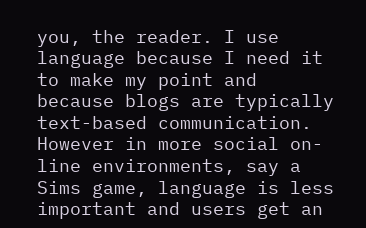you, the reader. I use language because I need it to make my point and because blogs are typically text-based communication. However in more social on-line environments, say a Sims game, language is less important and users get an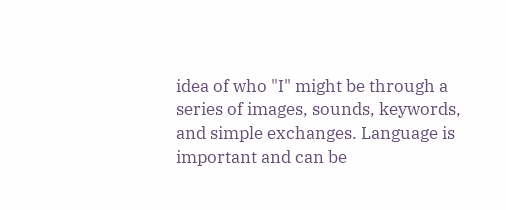idea of who "I" might be through a series of images, sounds, keywords, and simple exchanges. Language is important and can be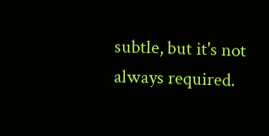subtle, but it's not always required.